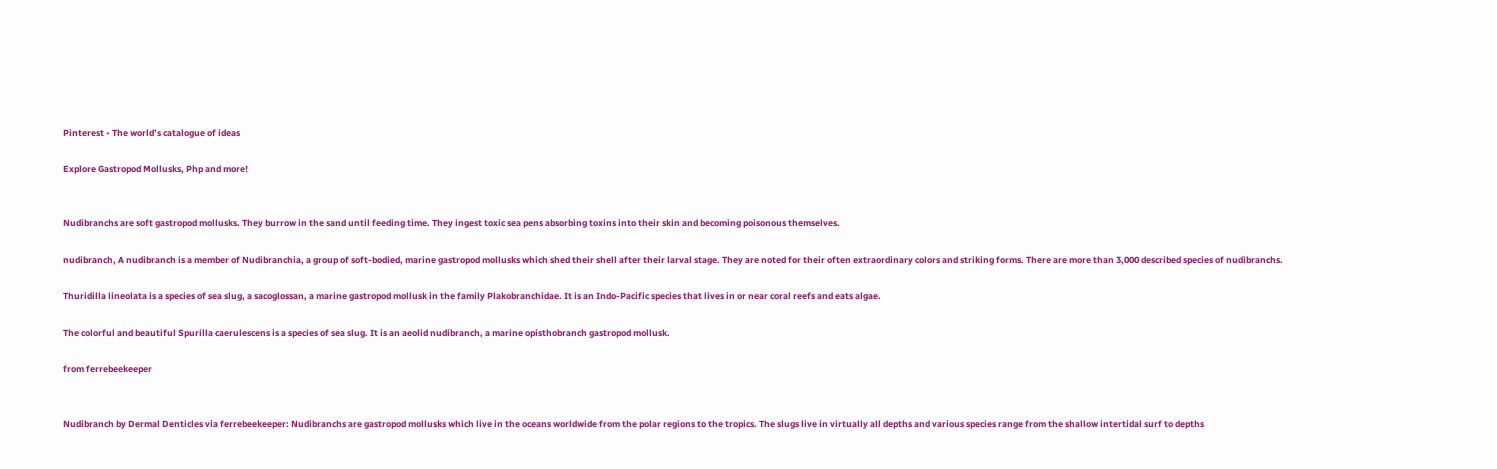Pinterest • The world’s catalogue of ideas

Explore Gastropod Mollusks, Php and more!


Nudibranchs are soft gastropod mollusks. They burrow in the sand until feeding time. They ingest toxic sea pens absorbing toxins into their skin and becoming poisonous themselves.

nudibranch, A nudibranch is a member of Nudibranchia, a group of soft-bodied, marine gastropod mollusks which shed their shell after their larval stage. They are noted for their often extraordinary colors and striking forms. There are more than 3,000 described species of nudibranchs.

Thuridilla lineolata is a species of sea slug, a sacoglossan, a marine gastropod mollusk in the family Plakobranchidae. It is an Indo-Pacific species that lives in or near coral reefs and eats algae.

The colorful and beautiful Spurilla caerulescens is a species of sea slug. It is an aeolid nudibranch, a marine opisthobranch gastropod mollusk.

from ferrebeekeeper


Nudibranch by Dermal Denticles via ferrebeekeeper: Nudibranchs are gastropod mollusks which live in the oceans worldwide from the polar regions to the tropics. The slugs live in virtually all depths and various species range from the shallow intertidal surf to depths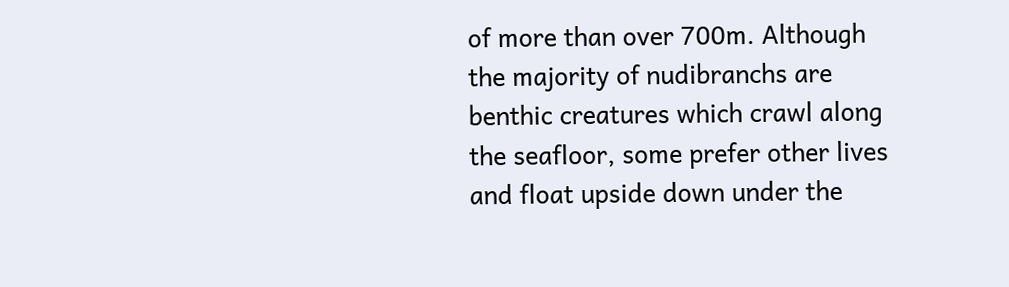of more than over 700m. Although the majority of nudibranchs are benthic creatures which crawl along the seafloor, some prefer other lives and float upside down under the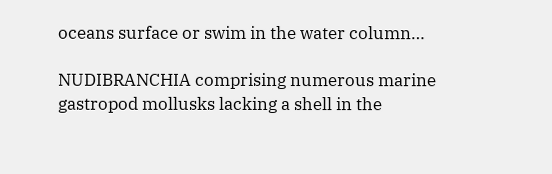oceans surface or swim in the water column…

NUDIBRANCHIA comprising numerous marine gastropod mollusks lacking a shell in the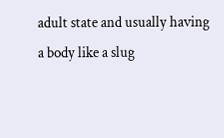adult state and usually having a body like a slug